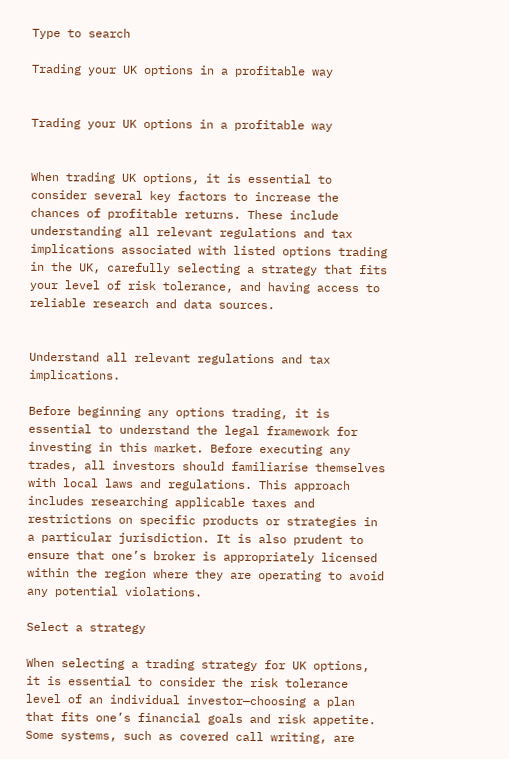Type to search

Trading your UK options in a profitable way


Trading your UK options in a profitable way


When trading UK options, it is essential to consider several key factors to increase the chances of profitable returns. These include understanding all relevant regulations and tax implications associated with listed options trading in the UK, carefully selecting a strategy that fits your level of risk tolerance, and having access to reliable research and data sources.


Understand all relevant regulations and tax implications.

Before beginning any options trading, it is essential to understand the legal framework for investing in this market. Before executing any trades, all investors should familiarise themselves with local laws and regulations. This approach includes researching applicable taxes and restrictions on specific products or strategies in a particular jurisdiction. It is also prudent to ensure that one’s broker is appropriately licensed within the region where they are operating to avoid any potential violations.

Select a strategy

When selecting a trading strategy for UK options, it is essential to consider the risk tolerance level of an individual investor—choosing a plan that fits one’s financial goals and risk appetite. Some systems, such as covered call writing, are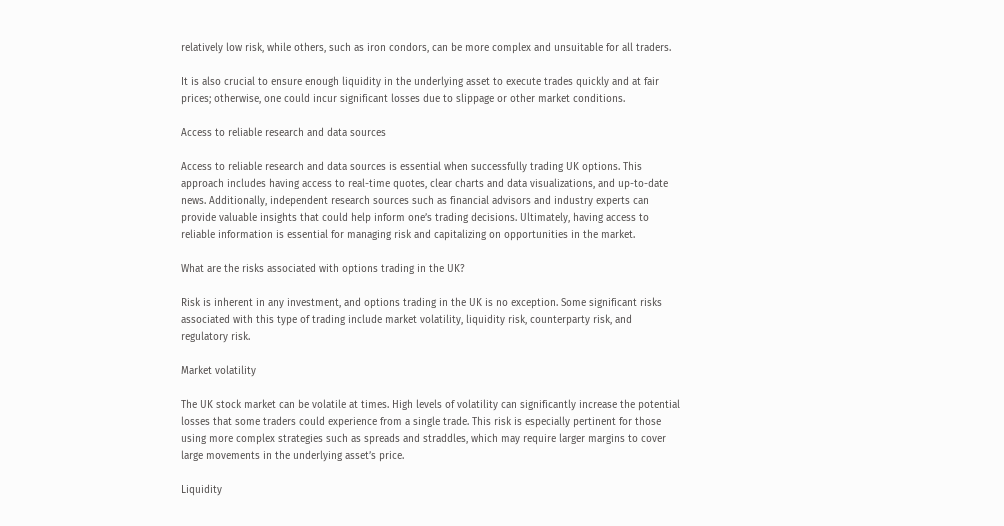relatively low risk, while others, such as iron condors, can be more complex and unsuitable for all traders.

It is also crucial to ensure enough liquidity in the underlying asset to execute trades quickly and at fair prices; otherwise, one could incur significant losses due to slippage or other market conditions.

Access to reliable research and data sources

Access to reliable research and data sources is essential when successfully trading UK options. This approach includes having access to real-time quotes, clear charts and data visualizations, and up-to-date news. Additionally, independent research sources such as financial advisors and industry experts can provide valuable insights that could help inform one’s trading decisions. Ultimately, having access to reliable information is essential for managing risk and capitalizing on opportunities in the market.

What are the risks associated with options trading in the UK?

Risk is inherent in any investment, and options trading in the UK is no exception. Some significant risks associated with this type of trading include market volatility, liquidity risk, counterparty risk, and regulatory risk.

Market volatility

The UK stock market can be volatile at times. High levels of volatility can significantly increase the potential losses that some traders could experience from a single trade. This risk is especially pertinent for those using more complex strategies such as spreads and straddles, which may require larger margins to cover large movements in the underlying asset’s price.

Liquidity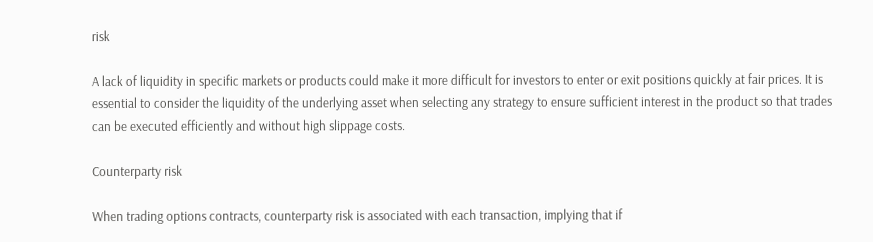risk

A lack of liquidity in specific markets or products could make it more difficult for investors to enter or exit positions quickly at fair prices. It is essential to consider the liquidity of the underlying asset when selecting any strategy to ensure sufficient interest in the product so that trades can be executed efficiently and without high slippage costs.

Counterparty risk

When trading options contracts, counterparty risk is associated with each transaction, implying that if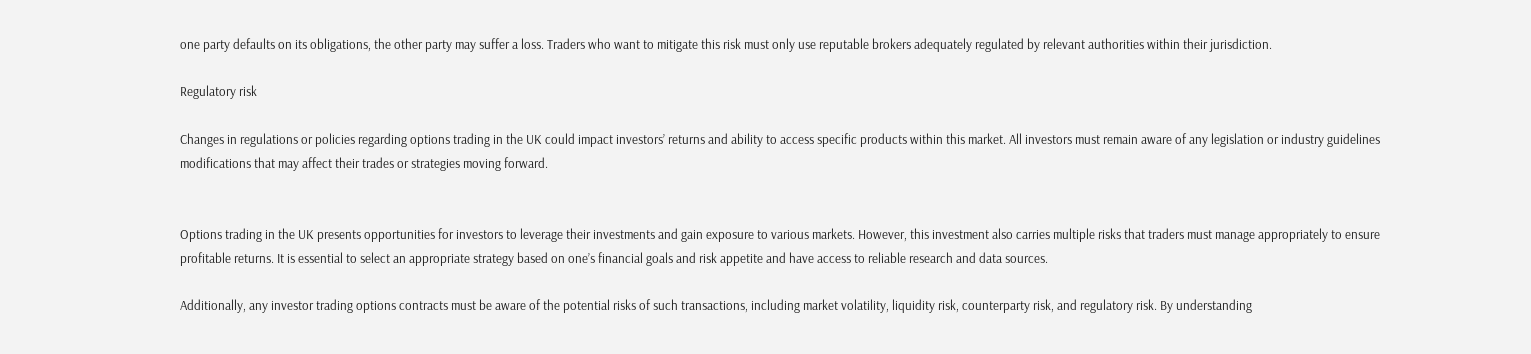one party defaults on its obligations, the other party may suffer a loss. Traders who want to mitigate this risk must only use reputable brokers adequately regulated by relevant authorities within their jurisdiction.

Regulatory risk

Changes in regulations or policies regarding options trading in the UK could impact investors’ returns and ability to access specific products within this market. All investors must remain aware of any legislation or industry guidelines modifications that may affect their trades or strategies moving forward.


Options trading in the UK presents opportunities for investors to leverage their investments and gain exposure to various markets. However, this investment also carries multiple risks that traders must manage appropriately to ensure profitable returns. It is essential to select an appropriate strategy based on one’s financial goals and risk appetite and have access to reliable research and data sources.

Additionally, any investor trading options contracts must be aware of the potential risks of such transactions, including market volatility, liquidity risk, counterparty risk, and regulatory risk. By understanding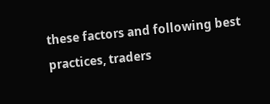these factors and following best practices, traders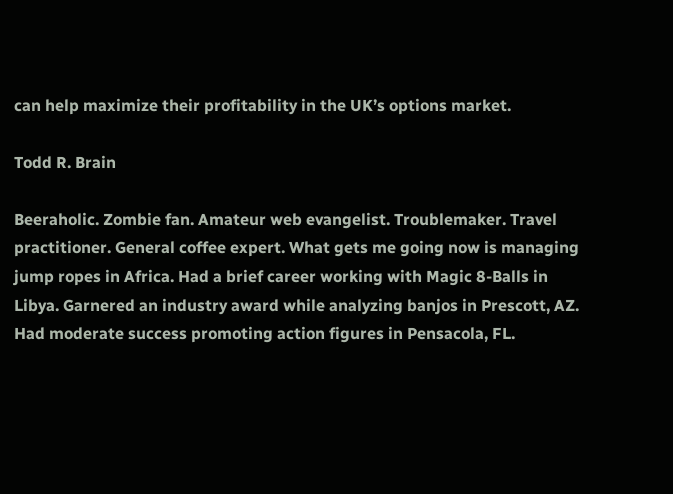can help maximize their profitability in the UK’s options market.

Todd R. Brain

Beeraholic. Zombie fan. Amateur web evangelist. Troublemaker. Travel practitioner. General coffee expert. What gets me going now is managing jump ropes in Africa. Had a brief career working with Magic 8-Balls in Libya. Garnered an industry award while analyzing banjos in Prescott, AZ. Had moderate success promoting action figures in Pensacola, FL.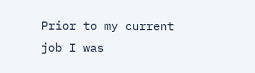Prior to my current job I was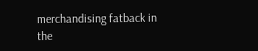merchandising fatback in the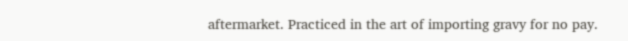aftermarket. Practiced in the art of importing gravy for no pay.